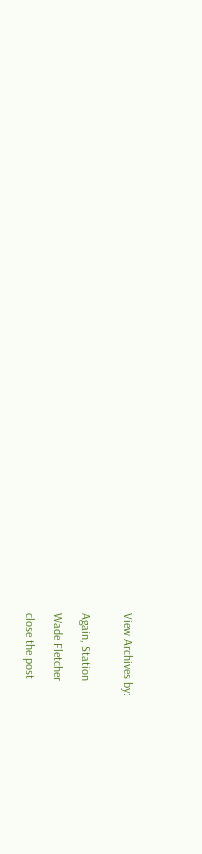View Archives by:


Again, Station

Wade Fletcher

close the post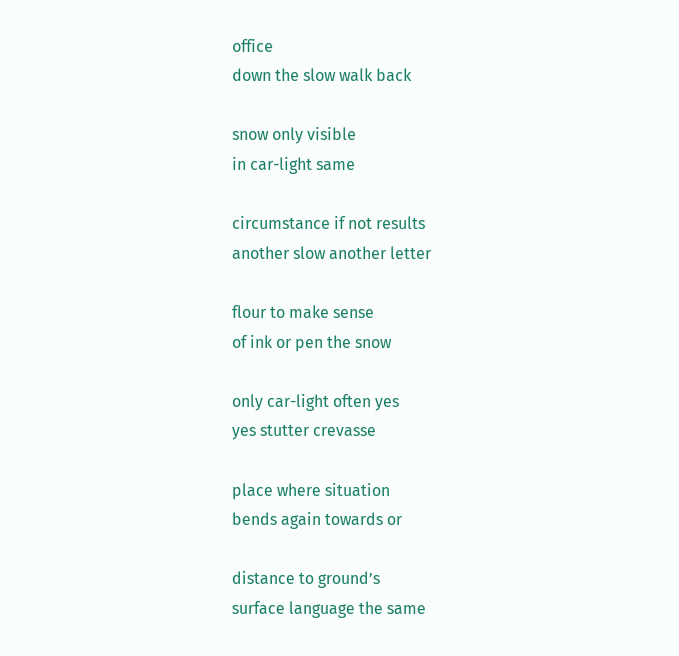office
down the slow walk back

snow only visible
in car-light same

circumstance if not results
another slow another letter

flour to make sense
of ink or pen the snow

only car-light often yes
yes stutter crevasse

place where situation
bends again towards or

distance to ground’s
surface language the same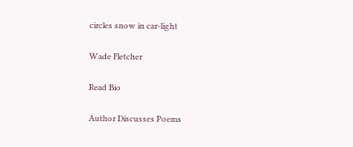circles snow in car-light

Wade Fletcher

Read Bio

Author Discusses Poems